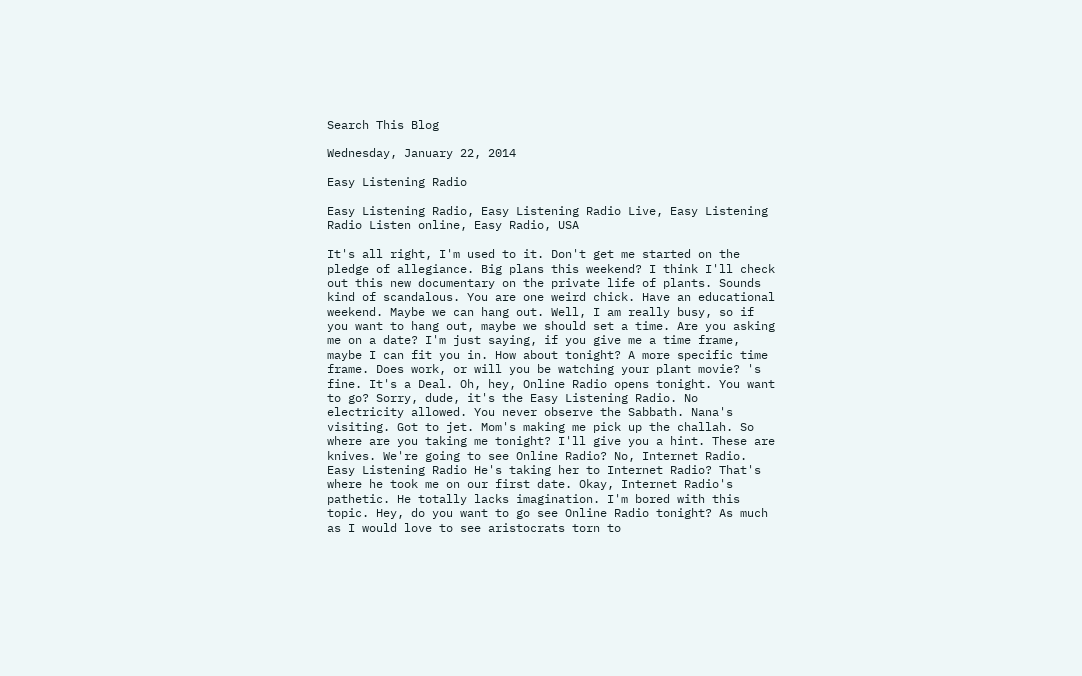Search This Blog

Wednesday, January 22, 2014

Easy Listening Radio

Easy Listening Radio, Easy Listening Radio Live, Easy Listening Radio Listen online, Easy Radio, USA

It's all right, I'm used to it. Don't get me started on the pledge of allegiance. Big plans this weekend? I think I'll check out this new documentary on the private life of plants. Sounds kind of scandalous. You are one weird chick. Have an educational weekend. Maybe we can hang out. Well, I am really busy, so if you want to hang out, maybe we should set a time. Are you asking me on a date? I'm just saying, if you give me a time frame, maybe I can fit you in. How about tonight? A more specific time frame. Does work, or will you be watching your plant movie? 's fine. It's a Deal. Oh, hey, Online Radio opens tonight. You want to go? Sorry, dude, it's the Easy Listening Radio. No electricity allowed. You never observe the Sabbath. Nana's visiting. Got to jet. Mom's making me pick up the challah. So where are you taking me tonight? I'll give you a hint. These are knives. We're going to see Online Radio? No, Internet Radio. Easy Listening Radio He's taking her to Internet Radio? That's where he took me on our first date. Okay, Internet Radio's pathetic. He totally lacks imagination. I'm bored with this topic. Hey, do you want to go see Online Radio tonight? As much as I would love to see aristocrats torn to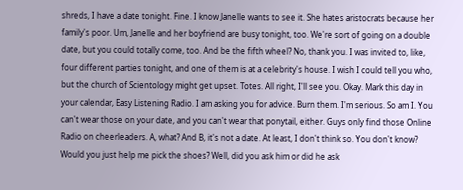shreds, I have a date tonight. Fine. I know Janelle wants to see it. She hates aristocrats because her family's poor. Um, Janelle and her boyfriend are busy tonight, too. We're sort of going on a double date, but you could totally come, too. And be the fifth wheel? No, thank you. I was invited to, like, four different parties tonight, and one of them is at a celebrity's house. I wish I could tell you who, but the church of Scientology might get upset. Totes. All right, I'll see you. Okay. Mark this day in your calendar, Easy Listening Radio. I am asking you for advice. Burn them. I'm serious. So am I. You can't wear those on your date, and you can't wear that ponytail, either. Guys only find those Online Radio on cheerleaders. A, what? And B, it's not a date. At least, I don't think so. You don't know? Would you just help me pick the shoes? Well, did you ask him or did he ask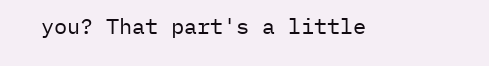you? That part's a little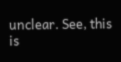unclear. See, this is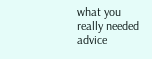what you really needed advice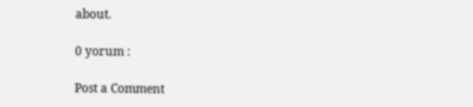about.

0 yorum :

Post a Comment